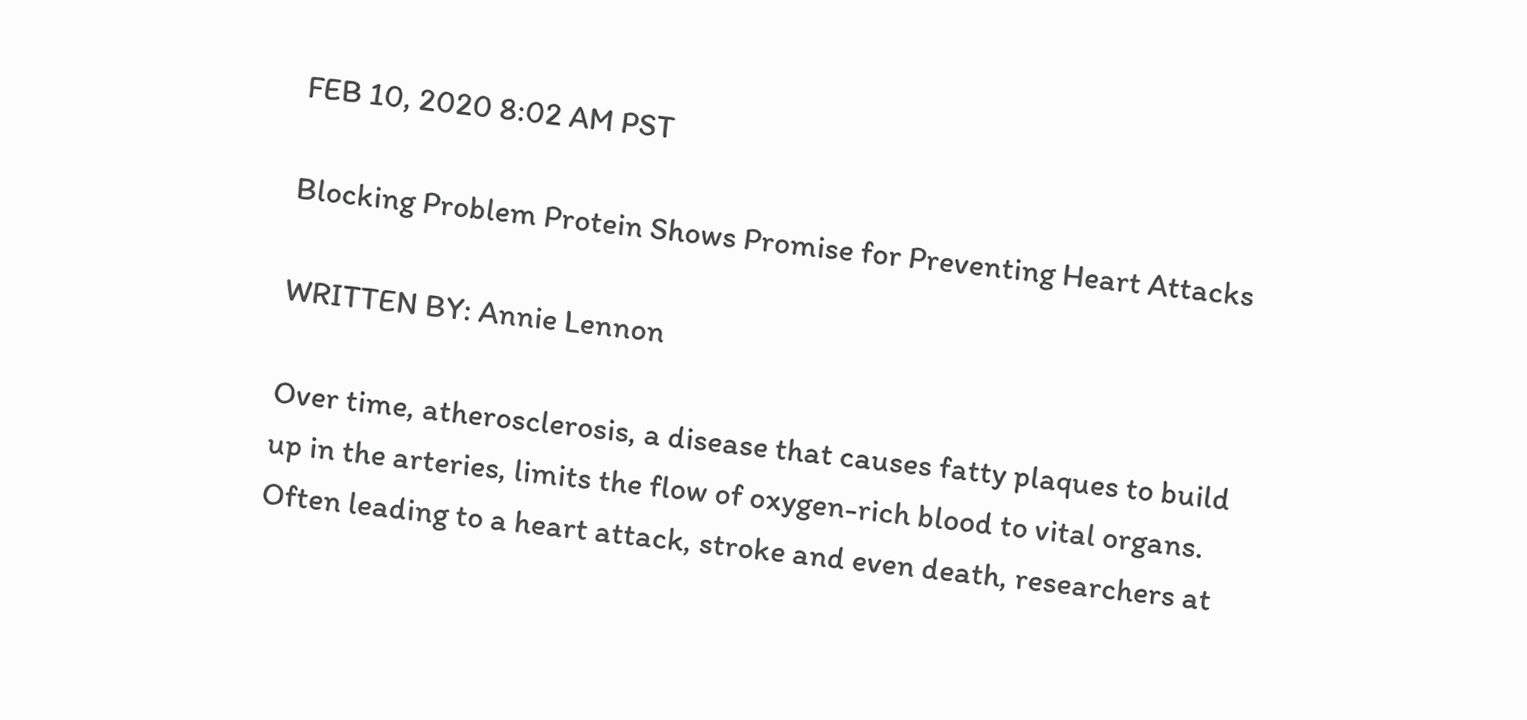FEB 10, 2020 8:02 AM PST

Blocking Problem Protein Shows Promise for Preventing Heart Attacks

WRITTEN BY: Annie Lennon

Over time, atherosclerosis, a disease that causes fatty plaques to build up in the arteries, limits the flow of oxygen-rich blood to vital organs. Often leading to a heart attack, stroke and even death, researchers at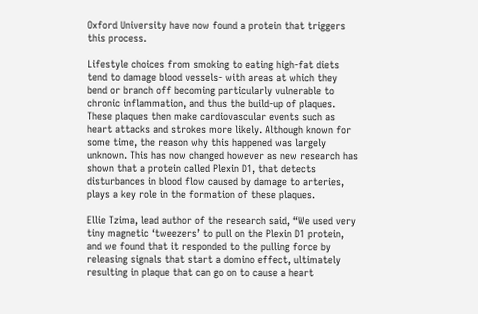Oxford University have now found a protein that triggers this process.

Lifestyle choices from smoking to eating high-fat diets tend to damage blood vessels- with areas at which they bend or branch off becoming particularly vulnerable to chronic inflammation, and thus the build-up of plaques. These plaques then make cardiovascular events such as heart attacks and strokes more likely. Although known for some time, the reason why this happened was largely unknown. This has now changed however as new research has shown that a protein called Plexin D1, that detects disturbances in blood flow caused by damage to arteries, plays a key role in the formation of these plaques.

Ellie Tzima, lead author of the research said, “We used very tiny magnetic ‘tweezers’ to pull on the Plexin D1 protein, and we found that it responded to the pulling force by releasing signals that start a domino effect, ultimately resulting in plaque that can go on to cause a heart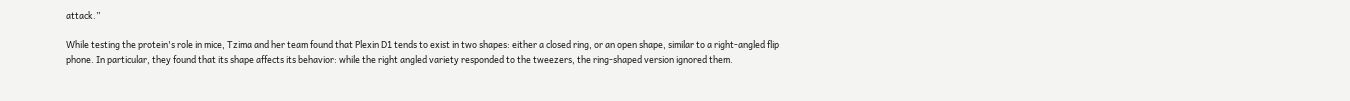attack.”

While testing the protein's role in mice, Tzima and her team found that Plexin D1 tends to exist in two shapes: either a closed ring, or an open shape, similar to a right-angled flip phone. In particular, they found that its shape affects its behavior: while the right angled variety responded to the tweezers, the ring-shaped version ignored them.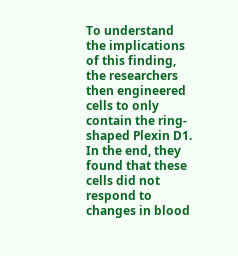To understand the implications of this finding, the researchers then engineered cells to only contain the ring-shaped Plexin D1. In the end, they found that these cells did not respond to changes in blood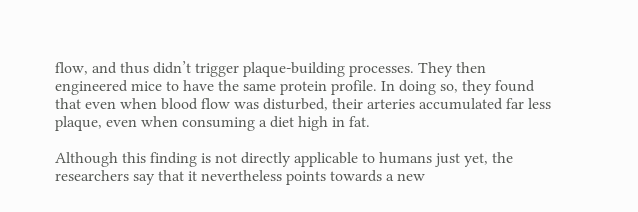flow, and thus didn’t trigger plaque-building processes. They then engineered mice to have the same protein profile. In doing so, they found that even when blood flow was disturbed, their arteries accumulated far less plaque, even when consuming a diet high in fat.

Although this finding is not directly applicable to humans just yet, the researchers say that it nevertheless points towards a new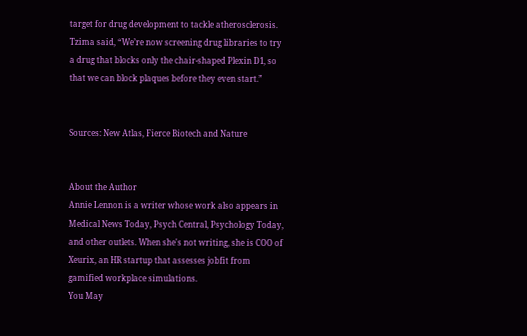target for drug development to tackle atherosclerosis. Tzima said, “We’re now screening drug libraries to try a drug that blocks only the chair-shaped Plexin D1, so that we can block plaques before they even start.”


Sources: New Atlas, Fierce Biotech and Nature


About the Author
Annie Lennon is a writer whose work also appears in Medical News Today, Psych Central, Psychology Today, and other outlets. When she's not writing, she is COO of Xeurix, an HR startup that assesses jobfit from gamified workplace simulations.
You May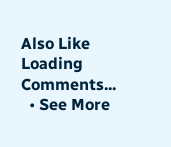Also Like
Loading Comments...
  • See More